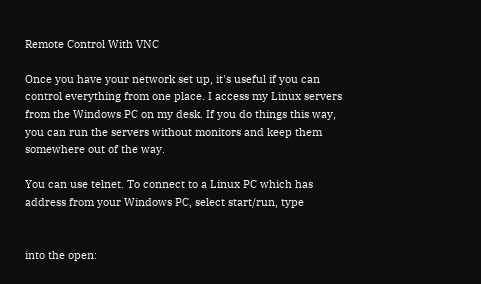Remote Control With VNC

Once you have your network set up, it's useful if you can control everything from one place. I access my Linux servers from the Windows PC on my desk. If you do things this way, you can run the servers without monitors and keep them somewhere out of the way.

You can use telnet. To connect to a Linux PC which has address from your Windows PC, select start/run, type


into the open: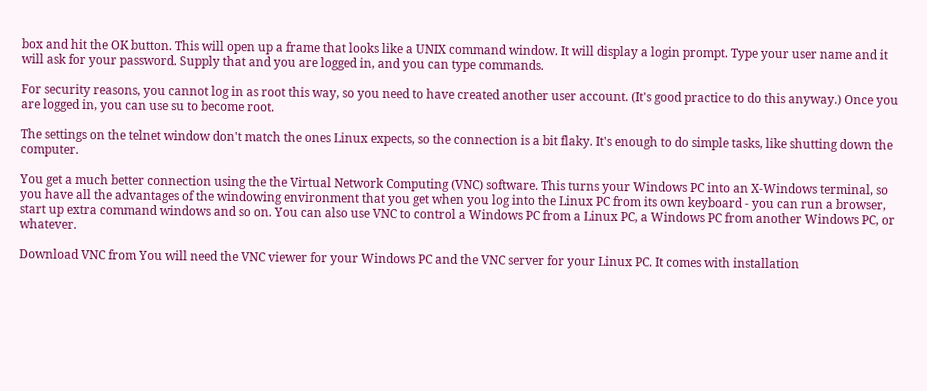box and hit the OK button. This will open up a frame that looks like a UNIX command window. It will display a login prompt. Type your user name and it will ask for your password. Supply that and you are logged in, and you can type commands.

For security reasons, you cannot log in as root this way, so you need to have created another user account. (It's good practice to do this anyway.) Once you are logged in, you can use su to become root.

The settings on the telnet window don't match the ones Linux expects, so the connection is a bit flaky. It's enough to do simple tasks, like shutting down the computer.

You get a much better connection using the the Virtual Network Computing (VNC) software. This turns your Windows PC into an X-Windows terminal, so you have all the advantages of the windowing environment that you get when you log into the Linux PC from its own keyboard - you can run a browser, start up extra command windows and so on. You can also use VNC to control a Windows PC from a Linux PC, a Windows PC from another Windows PC, or whatever.

Download VNC from You will need the VNC viewer for your Windows PC and the VNC server for your Linux PC. It comes with installation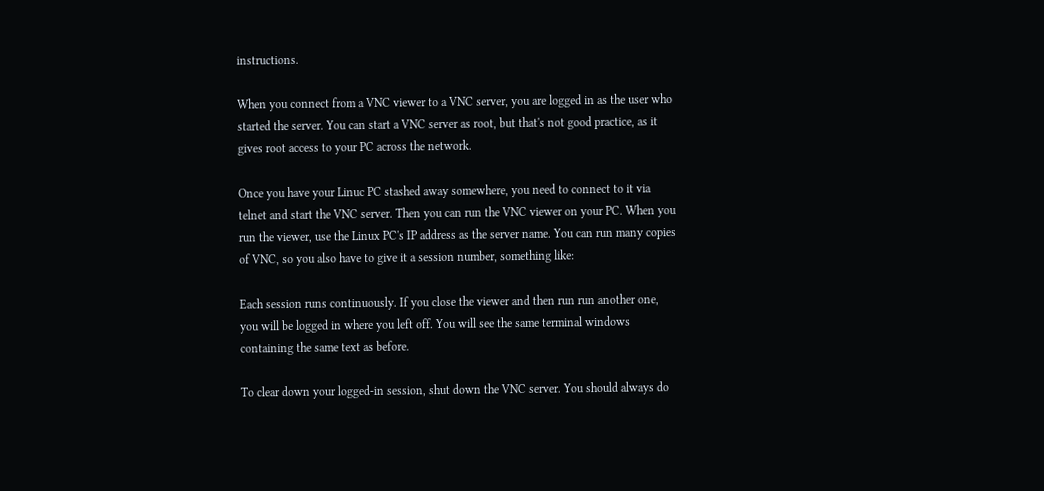instructions.

When you connect from a VNC viewer to a VNC server, you are logged in as the user who started the server. You can start a VNC server as root, but that's not good practice, as it gives root access to your PC across the network.

Once you have your Linuc PC stashed away somewhere, you need to connect to it via telnet and start the VNC server. Then you can run the VNC viewer on your PC. When you run the viewer, use the Linux PC's IP address as the server name. You can run many copies of VNC, so you also have to give it a session number, something like:

Each session runs continuously. If you close the viewer and then run run another one, you will be logged in where you left off. You will see the same terminal windows containing the same text as before.

To clear down your logged-in session, shut down the VNC server. You should always do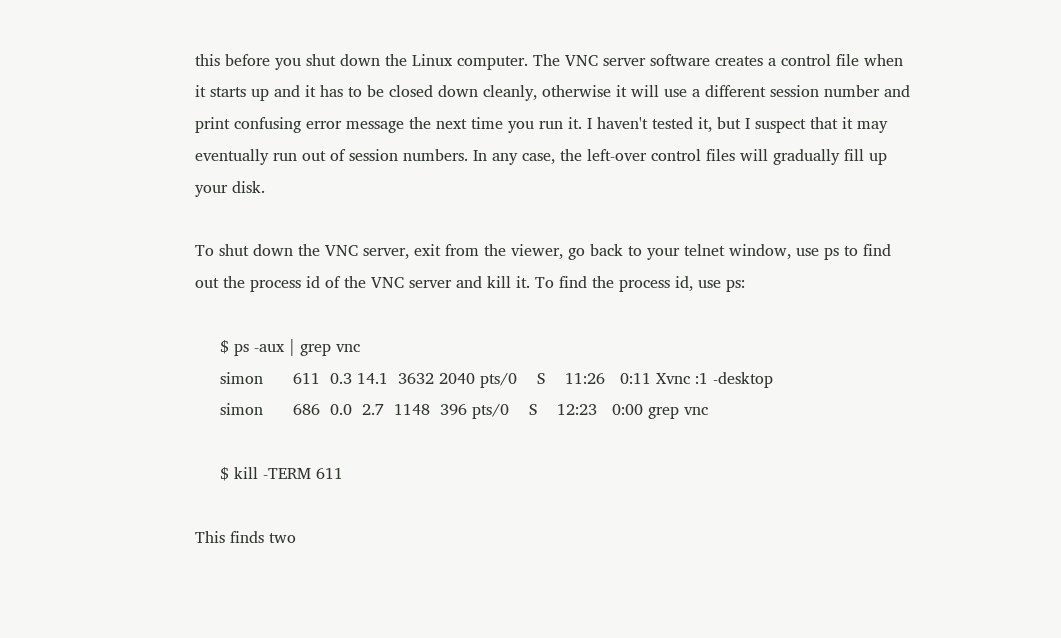this before you shut down the Linux computer. The VNC server software creates a control file when it starts up and it has to be closed down cleanly, otherwise it will use a different session number and print confusing error message the next time you run it. I haven't tested it, but I suspect that it may eventually run out of session numbers. In any case, the left-over control files will gradually fill up your disk.

To shut down the VNC server, exit from the viewer, go back to your telnet window, use ps to find out the process id of the VNC server and kill it. To find the process id, use ps:

     $ ps -aux | grep vnc
     simon      611  0.3 14.1  3632 2040 pts/0    S    11:26   0:11 Xvnc :1 -desktop
     simon      686  0.0  2.7  1148  396 pts/0    S    12:23   0:00 grep vnc

     $ kill -TERM 611

This finds two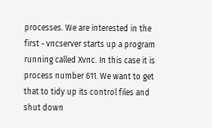processes. We are interested in the first - vncserver starts up a program running called Xvnc. In this case it is process number 611. We want to get that to tidy up its control files and shut down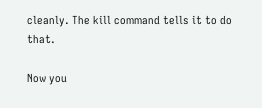cleanly. The kill command tells it to do that.

Now you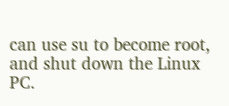can use su to become root, and shut down the Linux PC.